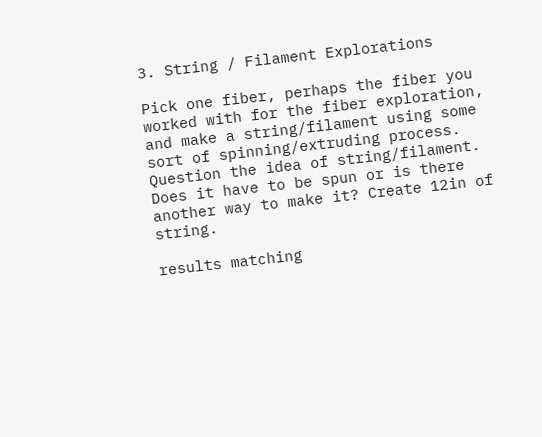3. String / Filament Explorations

Pick one fiber, perhaps the fiber you worked with for the fiber exploration, and make a string/filament using some sort of spinning/extruding process. Question the idea of string/filament. Does it have to be spun or is there another way to make it? Create 12in of string.

results matching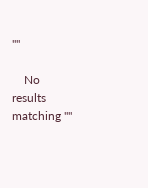""

    No results matching ""